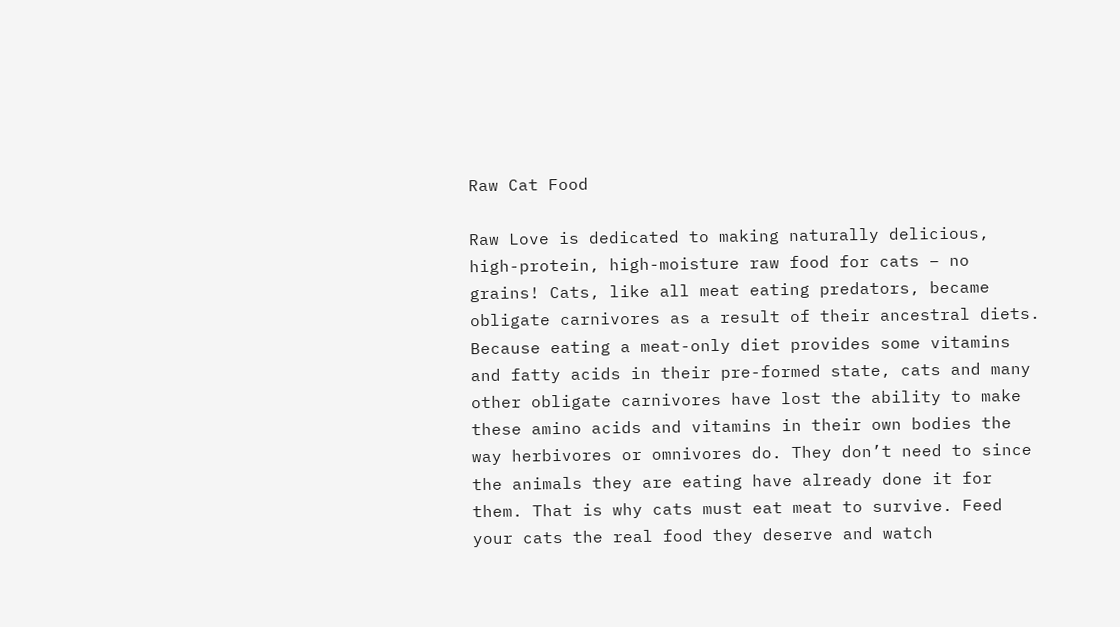Raw Cat Food

Raw Love is dedicated to making naturally delicious, high-protein, high-moisture raw food for cats – no grains! Cats, like all meat eating predators, became obligate carnivores as a result of their ancestral diets. Because eating a meat-only diet provides some vitamins and fatty acids in their pre-formed state, cats and many other obligate carnivores have lost the ability to make these amino acids and vitamins in their own bodies the way herbivores or omnivores do. They don’t need to since the animals they are eating have already done it for them. That is why cats must eat meat to survive. Feed your cats the real food they deserve and watch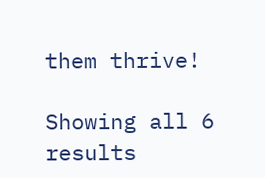them thrive!

Showing all 6 results